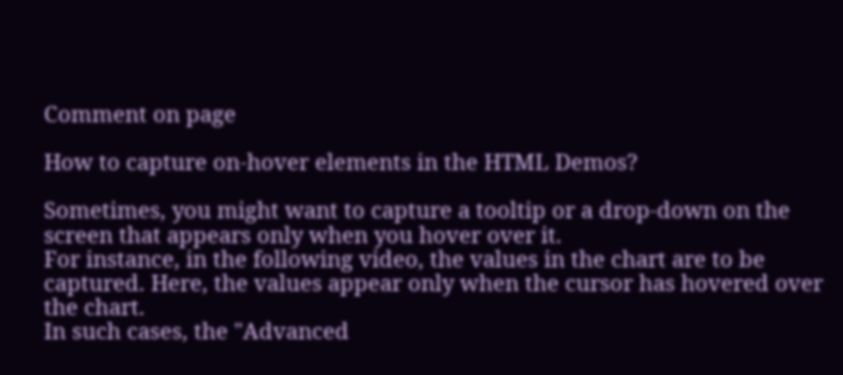Comment on page

How to capture on-hover elements in the HTML Demos?

Sometimes, you might want to capture a tooltip or a drop-down on the screen that appears only when you hover over it.
For instance, in the following video, the values in the chart are to be captured. Here, the values appear only when the cursor has hovered over the chart.
In such cases, the "Advanced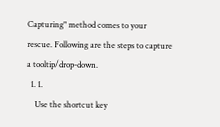Capturing" method comes to your rescue. Following are the steps to capture a tooltip/drop-down.
  1. 1.
    Use the shortcut key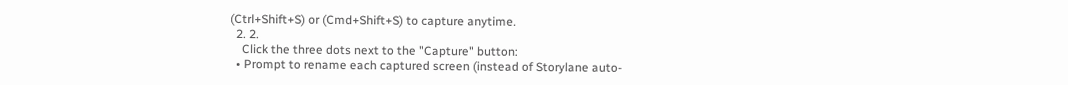(Ctrl+Shift+S) or (Cmd+Shift+S) to capture anytime.
  2. 2.
    Click the three dots next to the "Capture" button:
  • Prompt to rename each captured screen (instead of Storylane auto-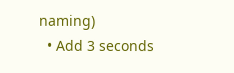naming)
  • Add 3 seconds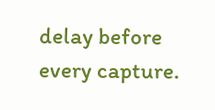delay before every capture.